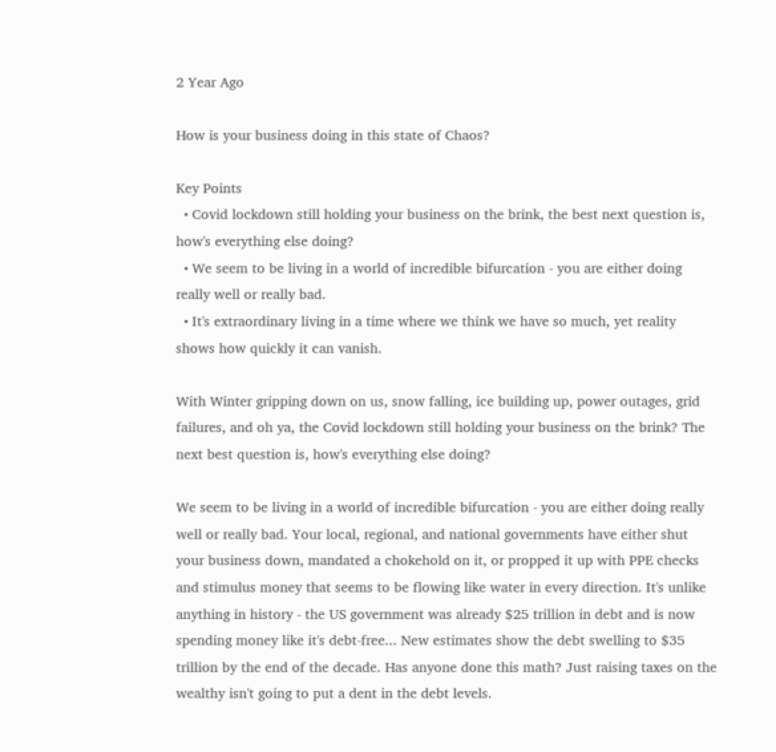2 Year Ago

How is your business doing in this state of Chaos?

Key Points
  • Covid lockdown still holding your business on the brink, the best next question is, how's everything else doing?
  • We seem to be living in a world of incredible bifurcation - you are either doing really well or really bad.
  • It's extraordinary living in a time where we think we have so much, yet reality shows how quickly it can vanish.

With Winter gripping down on us, snow falling, ice building up, power outages, grid failures, and oh ya, the Covid lockdown still holding your business on the brink? The next best question is, how's everything else doing?

We seem to be living in a world of incredible bifurcation - you are either doing really well or really bad. Your local, regional, and national governments have either shut your business down, mandated a chokehold on it, or propped it up with PPE checks and stimulus money that seems to be flowing like water in every direction. It's unlike anything in history - the US government was already $25 trillion in debt and is now spending money like it's debt-free... New estimates show the debt swelling to $35 trillion by the end of the decade. Has anyone done this math? Just raising taxes on the wealthy isn't going to put a dent in the debt levels.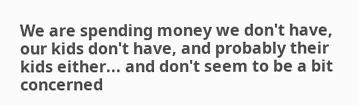We are spending money we don't have, our kids don't have, and probably their kids either... and don't seem to be a bit concerned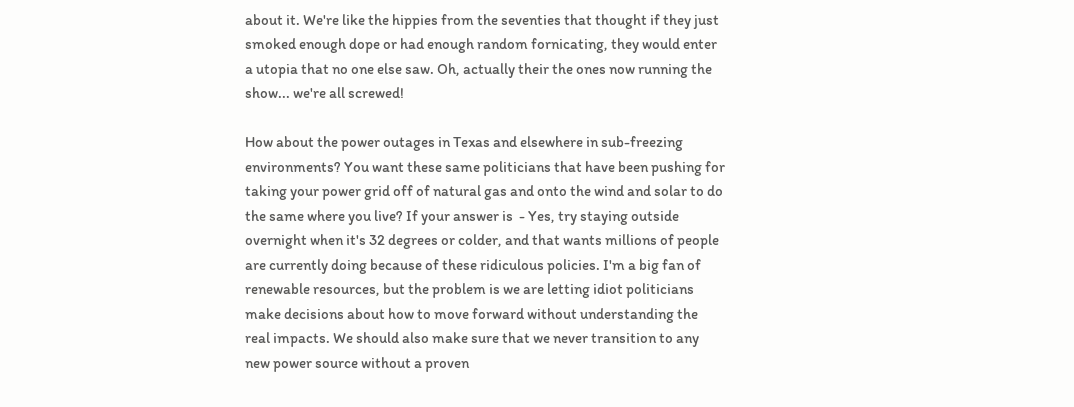about it. We're like the hippies from the seventies that thought if they just smoked enough dope or had enough random fornicating, they would enter a utopia that no one else saw. Oh, actually their the ones now running the show... we're all screwed!

How about the power outages in Texas and elsewhere in sub-freezing environments? You want these same politicians that have been pushing for taking your power grid off of natural gas and onto the wind and solar to do the same where you live? If your answer is  - Yes, try staying outside overnight when it's 32 degrees or colder, and that wants millions of people are currently doing because of these ridiculous policies. I'm a big fan of renewable resources, but the problem is we are letting idiot politicians make decisions about how to move forward without understanding the real impacts. We should also make sure that we never transition to any new power source without a proven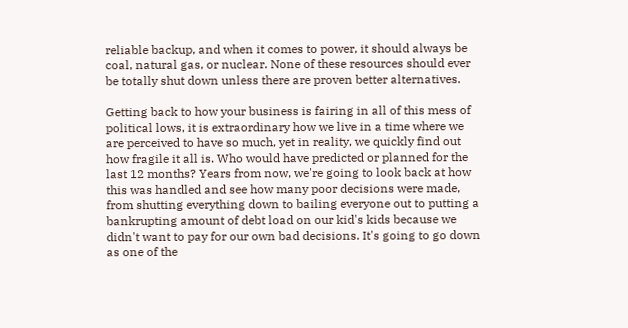reliable backup, and when it comes to power, it should always be coal, natural gas, or nuclear. None of these resources should ever be totally shut down unless there are proven better alternatives.

Getting back to how your business is fairing in all of this mess of political lows, it is extraordinary how we live in a time where we are perceived to have so much, yet in reality, we quickly find out how fragile it all is. Who would have predicted or planned for the last 12 months? Years from now, we're going to look back at how this was handled and see how many poor decisions were made, from shutting everything down to bailing everyone out to putting a bankrupting amount of debt load on our kid's kids because we didn't want to pay for our own bad decisions. It's going to go down as one of the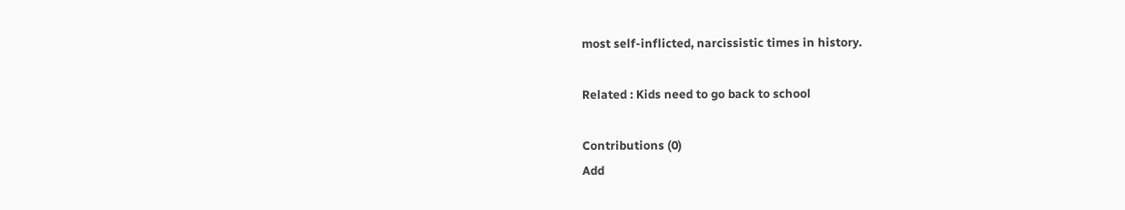most self-inflicted, narcissistic times in history.

Related : Kids need to go back to school

Contributions (0)
Add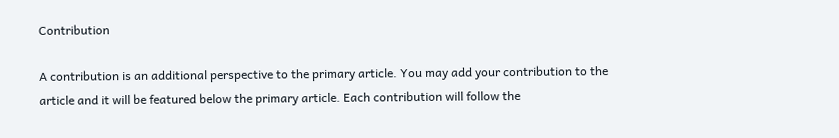Contribution

A contribution is an additional perspective to the primary article. You may add your contribution to the article and it will be featured below the primary article. Each contribution will follow the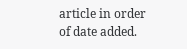article in order of date added.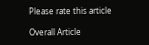Please rate this article

Overall Article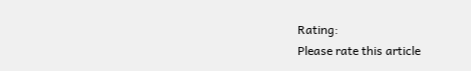Rating:
Please rate this article